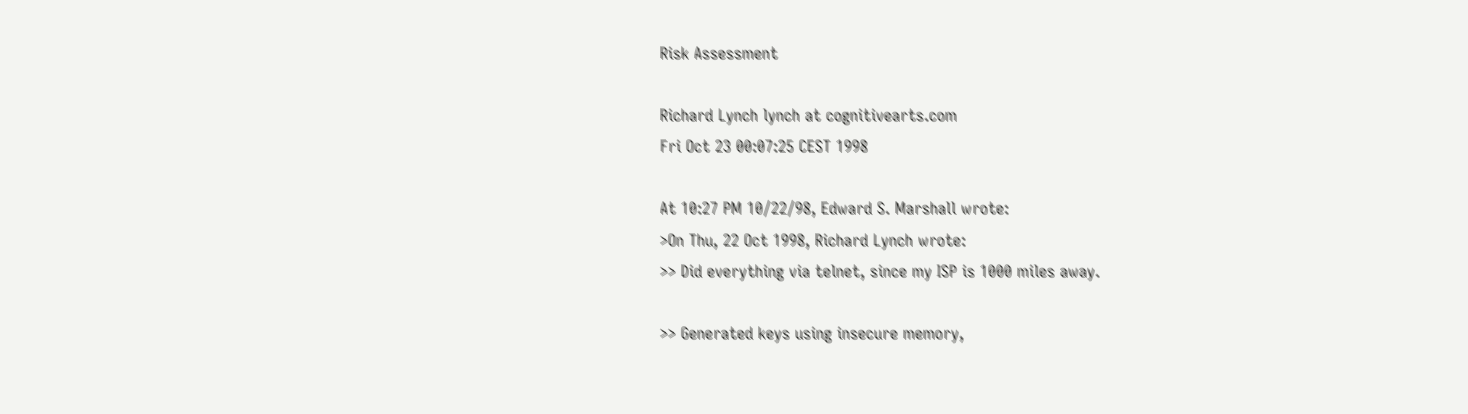Risk Assessment

Richard Lynch lynch at cognitivearts.com
Fri Oct 23 00:07:25 CEST 1998

At 10:27 PM 10/22/98, Edward S. Marshall wrote:
>On Thu, 22 Oct 1998, Richard Lynch wrote:
>> Did everything via telnet, since my ISP is 1000 miles away.

>> Generated keys using insecure memory,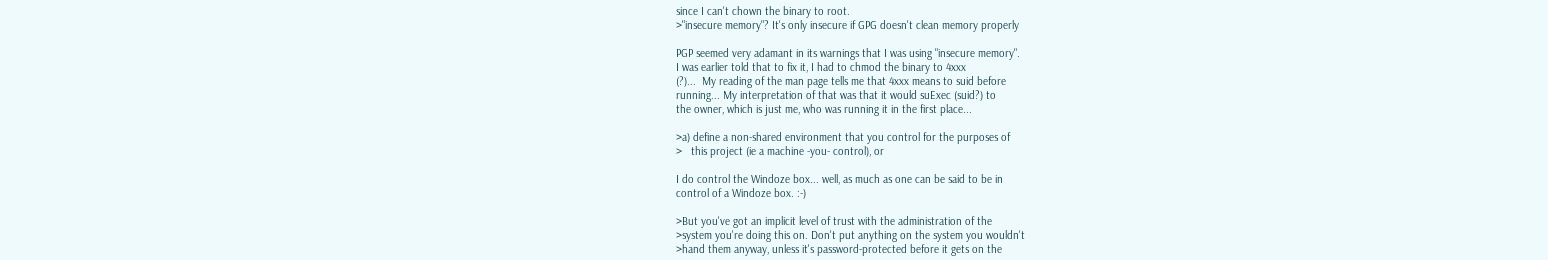since I can't chown the binary to root.
>"insecure memory"? It's only insecure if GPG doesn't clean memory properly

PGP seemed very adamant in its warnings that I was using "insecure memory".
I was earlier told that to fix it, I had to chmod the binary to 4xxx
(?)...  My reading of the man page tells me that 4xxx means to suid before
running... My interpretation of that was that it would suExec (suid?) to
the owner, which is just me, who was running it in the first place...

>a) define a non-shared environment that you control for the purposes of
>   this project (ie a machine -you- control), or

I do control the Windoze box... well, as much as one can be said to be in
control of a Windoze box. :-)

>But you've got an implicit level of trust with the administration of the
>system you're doing this on. Don't put anything on the system you wouldn't
>hand them anyway, unless it's password-protected before it gets on the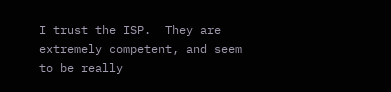I trust the ISP.  They are extremely competent, and seem to be really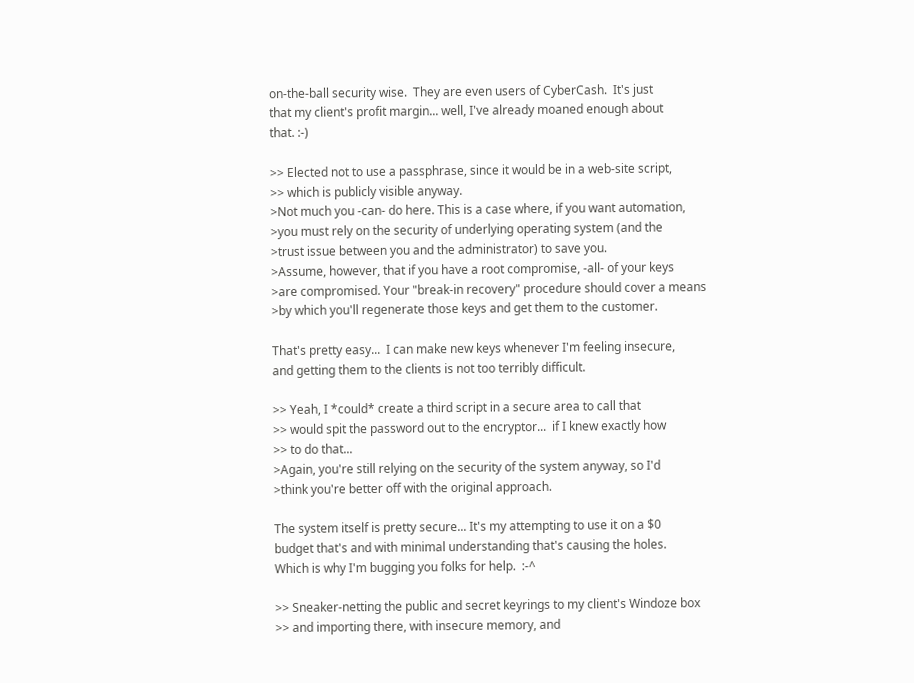on-the-ball security wise.  They are even users of CyberCash.  It's just
that my client's profit margin... well, I've already moaned enough about
that. :-)

>> Elected not to use a passphrase, since it would be in a web-site script,
>> which is publicly visible anyway.
>Not much you -can- do here. This is a case where, if you want automation,
>you must rely on the security of underlying operating system (and the
>trust issue between you and the administrator) to save you.
>Assume, however, that if you have a root compromise, -all- of your keys
>are compromised. Your "break-in recovery" procedure should cover a means
>by which you'll regenerate those keys and get them to the customer.

That's pretty easy...  I can make new keys whenever I'm feeling insecure,
and getting them to the clients is not too terribly difficult.

>> Yeah, I *could* create a third script in a secure area to call that
>> would spit the password out to the encryptor...  if I knew exactly how
>> to do that...
>Again, you're still relying on the security of the system anyway, so I'd
>think you're better off with the original approach.

The system itself is pretty secure... It's my attempting to use it on a $0
budget that's and with minimal understanding that's causing the holes.
Which is why I'm bugging you folks for help.  :-^

>> Sneaker-netting the public and secret keyrings to my client's Windoze box
>> and importing there, with insecure memory, and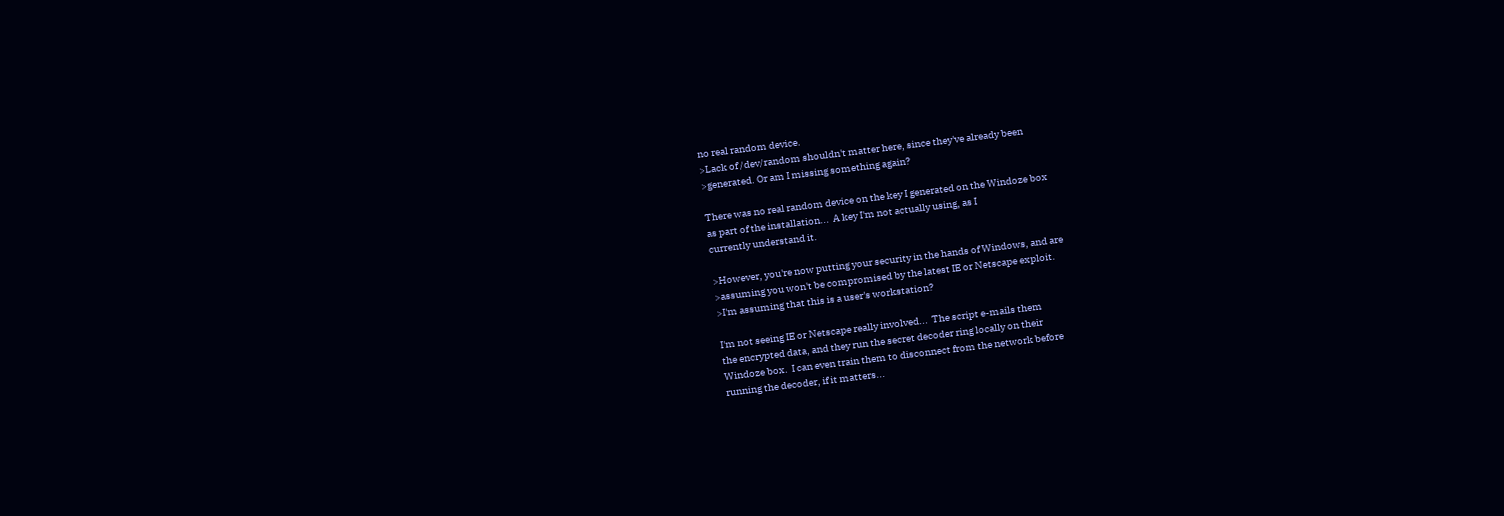no real random device.
>Lack of /dev/random shouldn't matter here, since they've already been
>generated. Or am I missing something again?

There was no real random device on the key I generated on the Windoze box
as part of the installation...  A key I'm not actually using, as I
currently understand it.

>However, you're now putting your security in the hands of Windows, and are
>assuming you won't be compromised by the latest IE or Netscape exploit.
>I'm assuming that this is a user's workstation?

I'm not seeing IE or Netscape really involved...  The script e-mails them
the encrypted data, and they run the secret decoder ring locally on their
Windoze box.  I can even train them to disconnect from the network before
running the decoder, if it matters...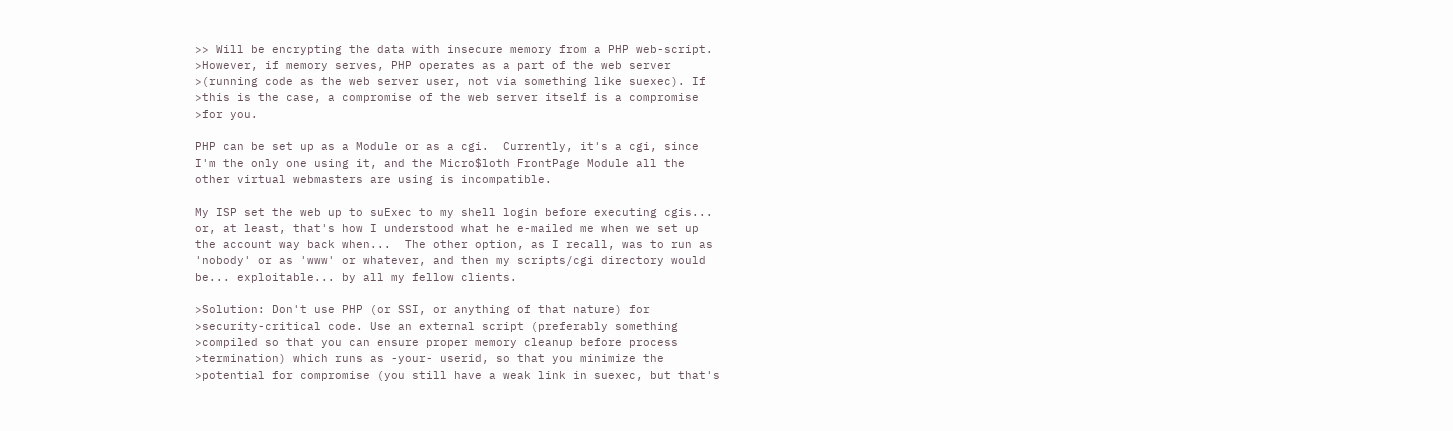>> Will be encrypting the data with insecure memory from a PHP web-script.
>However, if memory serves, PHP operates as a part of the web server
>(running code as the web server user, not via something like suexec). If
>this is the case, a compromise of the web server itself is a compromise
>for you.

PHP can be set up as a Module or as a cgi.  Currently, it's a cgi, since
I'm the only one using it, and the Micro$loth FrontPage Module all the
other virtual webmasters are using is incompatible.

My ISP set the web up to suExec to my shell login before executing cgis...
or, at least, that's how I understood what he e-mailed me when we set up
the account way back when...  The other option, as I recall, was to run as
'nobody' or as 'www' or whatever, and then my scripts/cgi directory would
be... exploitable... by all my fellow clients.

>Solution: Don't use PHP (or SSI, or anything of that nature) for
>security-critical code. Use an external script (preferably something
>compiled so that you can ensure proper memory cleanup before process
>termination) which runs as -your- userid, so that you minimize the
>potential for compromise (you still have a weak link in suexec, but that's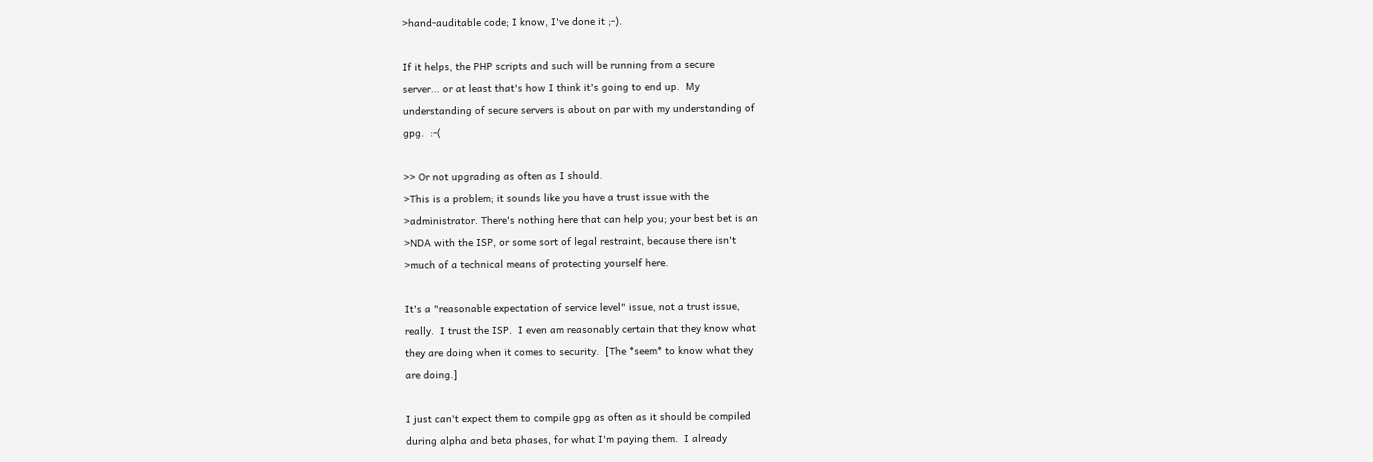>hand-auditable code; I know, I've done it ;-).

If it helps, the PHP scripts and such will be running from a secure
server... or at least that's how I think it's going to end up.  My
understanding of secure servers is about on par with my understanding of
gpg.  :-(

>> Or not upgrading as often as I should.
>This is a problem; it sounds like you have a trust issue with the
>administrator. There's nothing here that can help you; your best bet is an
>NDA with the ISP, or some sort of legal restraint, because there isn't
>much of a technical means of protecting yourself here.

It's a "reasonable expectation of service level" issue, not a trust issue,
really.  I trust the ISP.  I even am reasonably certain that they know what
they are doing when it comes to security.  [The *seem* to know what they
are doing.]

I just can't expect them to compile gpg as often as it should be compiled
during alpha and beta phases, for what I'm paying them.  I already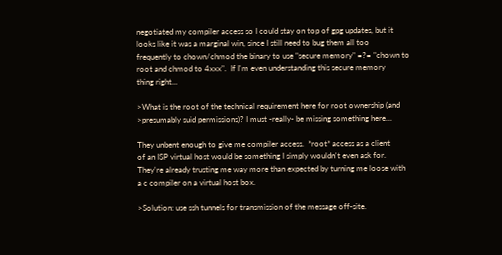negotiated my compiler access so I could stay on top of gpg updates, but it
looks like it was a marginal win, since I still need to bug them all too
frequently to chown/chmod the binary to use "secure memory" =?= "chown to
root and chmod to 4xxx".  If I'm even understanding this secure memory
thing right...

>What is the root of the technical requirement here for root ownership (and
>presumably suid permissions)? I must -really- be missing something here...

They unbent enough to give me compiler access.  *root* access as a client
of an ISP virtual host would be something I simply wouldn't even ask for.
They're already trusting me way more than expected by turning me loose with
a c compiler on a virtual host box.

>Solution: use ssh tunnels for transmission of the message off-site.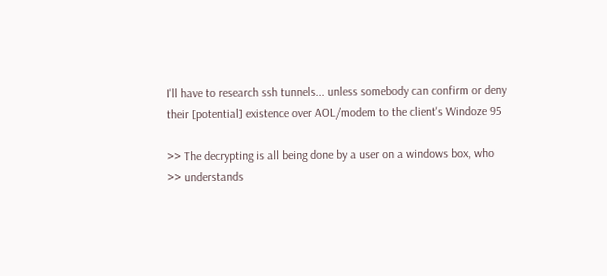I'll have to research ssh tunnels... unless somebody can confirm or deny
their [potential] existence over AOL/modem to the client's Windoze 95

>> The decrypting is all being done by a user on a windows box, who
>> understands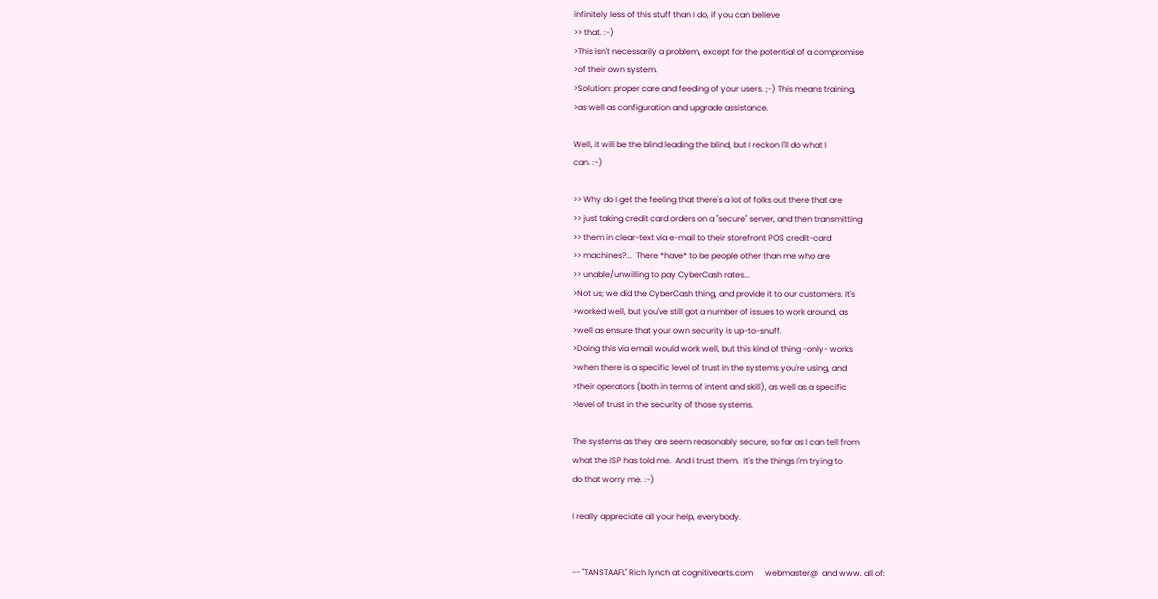infinitely less of this stuff than I do, if you can believe
>> that. :-)
>This isn't necessarily a problem, except for the potential of a compromise
>of their own system.
>Solution: proper care and feeding of your users. ;-) This means training,
>as well as configuration and upgrade assistance.

Well, it will be the blind leading the blind, but I reckon I'll do what I
can. :-)

>> Why do I get the feeling that there's a lot of folks out there that are
>> just taking credit card orders on a "secure" server, and then transmitting
>> them in clear-text via e-mail to their storefront POS credit-card
>> machines?...  There *have* to be people other than me who are
>> unable/unwilling to pay CyberCash rates...
>Not us; we did the CyberCash thing, and provide it to our customers. It's
>worked well, but you've still got a number of issues to work around, as
>well as ensure that your own security is up-to-snuff.
>Doing this via email would work well, but this kind of thing -only- works
>when there is a specific level of trust in the systems you're using, and
>their operators (both in terms of intent and skill), as well as a specific
>level of trust in the security of those systems.

The systems as they are seem reasonably secure, so far as I can tell from
what the ISP has told me.  And I trust them.  It's the things I'm trying to
do that worry me. :-)

I really appreciate all your help, everybody.


-- "TANSTAAFL" Rich lynch at cognitivearts.com      webmaster@  and www. all of: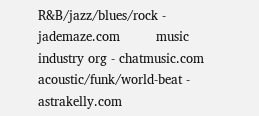R&B/jazz/blues/rock - jademaze.com         music industry org - chatmusic.com
acoustic/funk/world-beat - astrakelly.com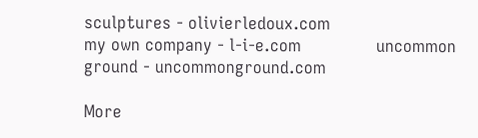sculptures - olivierledoux.com
my own company - l-i-e.com               uncommon ground - uncommonground.com

More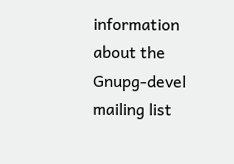information about the Gnupg-devel mailing list